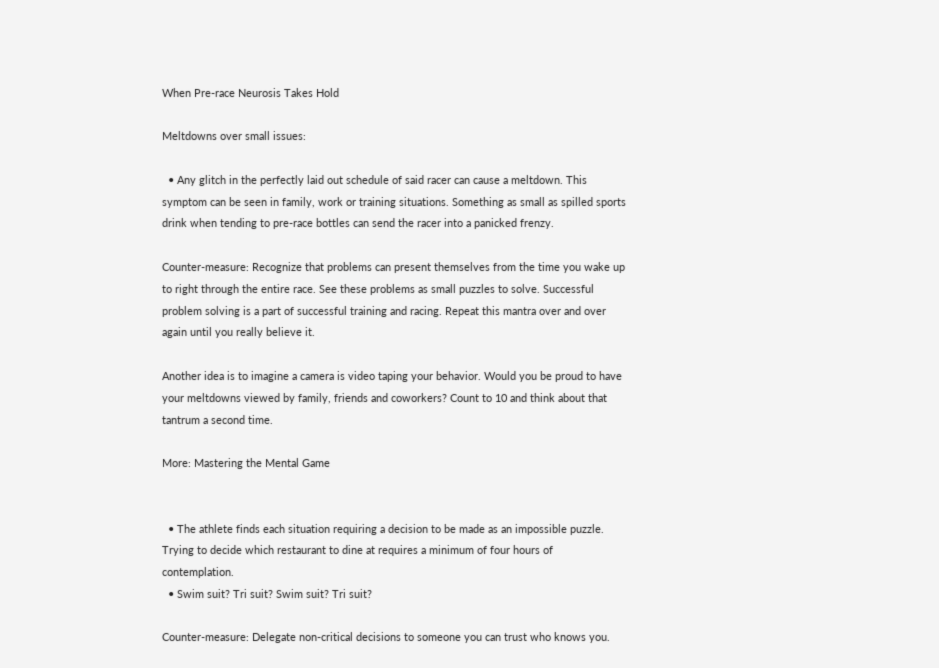When Pre-race Neurosis Takes Hold

Meltdowns over small issues:

  • Any glitch in the perfectly laid out schedule of said racer can cause a meltdown. This symptom can be seen in family, work or training situations. Something as small as spilled sports drink when tending to pre-race bottles can send the racer into a panicked frenzy.

Counter-measure: Recognize that problems can present themselves from the time you wake up to right through the entire race. See these problems as small puzzles to solve. Successful problem solving is a part of successful training and racing. Repeat this mantra over and over again until you really believe it.

Another idea is to imagine a camera is video taping your behavior. Would you be proud to have your meltdowns viewed by family, friends and coworkers? Count to 10 and think about that tantrum a second time.

More: Mastering the Mental Game


  • The athlete finds each situation requiring a decision to be made as an impossible puzzle. Trying to decide which restaurant to dine at requires a minimum of four hours of contemplation.
  • Swim suit? Tri suit? Swim suit? Tri suit?

Counter-measure: Delegate non-critical decisions to someone you can trust who knows you.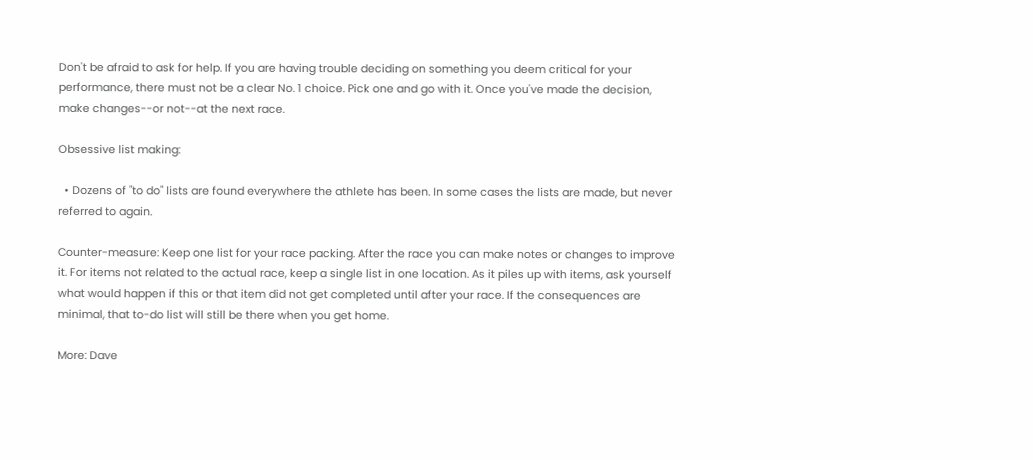Don't be afraid to ask for help. If you are having trouble deciding on something you deem critical for your performance, there must not be a clear No. 1 choice. Pick one and go with it. Once you've made the decision, make changes--or not--at the next race.

Obsessive list making:

  • Dozens of "to do" lists are found everywhere the athlete has been. In some cases the lists are made, but never referred to again.

Counter-measure: Keep one list for your race packing. After the race you can make notes or changes to improve it. For items not related to the actual race, keep a single list in one location. As it piles up with items, ask yourself what would happen if this or that item did not get completed until after your race. If the consequences are minimal, that to-do list will still be there when you get home.

More: Dave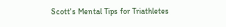Scott's Mental Tips for Triathletes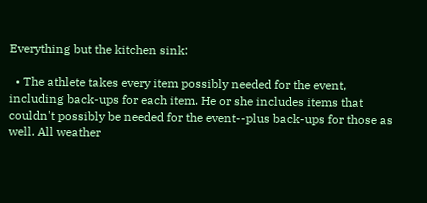Everything but the kitchen sink:

  • The athlete takes every item possibly needed for the event, including back-ups for each item. He or she includes items that couldn't possibly be needed for the event--plus back-ups for those as well. All weather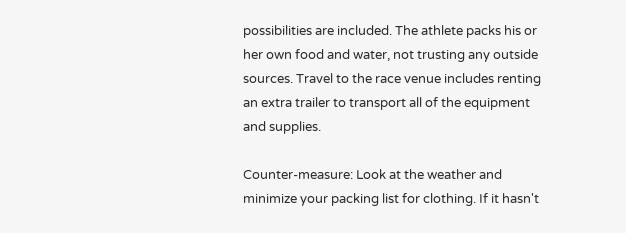possibilities are included. The athlete packs his or her own food and water, not trusting any outside sources. Travel to the race venue includes renting an extra trailer to transport all of the equipment and supplies.

Counter-measure: Look at the weather and minimize your packing list for clothing. If it hasn't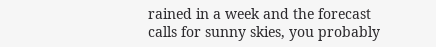rained in a week and the forecast calls for sunny skies, you probably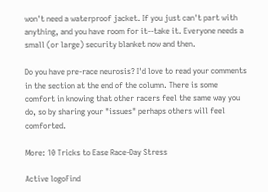won't need a waterproof jacket. If you just can't part with anything, and you have room for it--take it. Everyone needs a small (or large) security blanket now and then.

Do you have pre-race neurosis? I'd love to read your comments in the section at the end of the column. There is some comfort in knowing that other racers feel the same way you do, so by sharing your "issues" perhaps others will feel comforted.

More: 10 Tricks to Ease Race-Day Stress

Active logoFind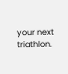your next triathlon.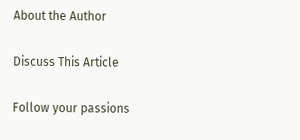About the Author

Discuss This Article

Follow your passions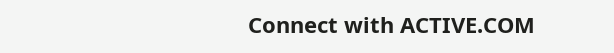Connect with ACTIVE.COM